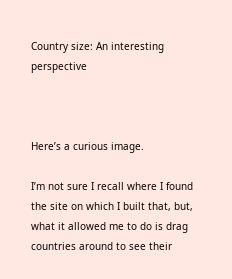Country size: An interesting perspective



Here’s a curious image.

I’m not sure I recall where I found the site on which I built that, but, what it allowed me to do is drag countries around to see their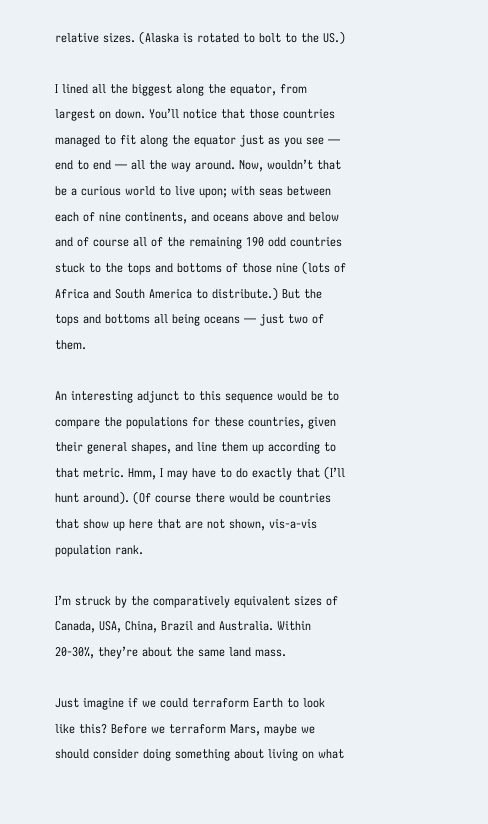relative sizes. (Alaska is rotated to bolt to the US.)

I lined all the biggest along the equator, from largest on down. You’ll notice that those countries managed to fit along the equator just as you see — end to end — all the way around. Now, wouldn’t that be a curious world to live upon; with seas between each of nine continents, and oceans above and below and of course all of the remaining 190 odd countries stuck to the tops and bottoms of those nine (lots of Africa and South America to distribute.) But the tops and bottoms all being oceans — just two of them.

An interesting adjunct to this sequence would be to compare the populations for these countries, given their general shapes, and line them up according to that metric. Hmm, I may have to do exactly that (I’ll hunt around). (Of course there would be countries that show up here that are not shown, vis-a-vis population rank.

I’m struck by the comparatively equivalent sizes of Canada, USA, China, Brazil and Australia. Within 20-30%, they’re about the same land mass.

Just imagine if we could terraform Earth to look like this? Before we terraform Mars, maybe we should consider doing something about living on what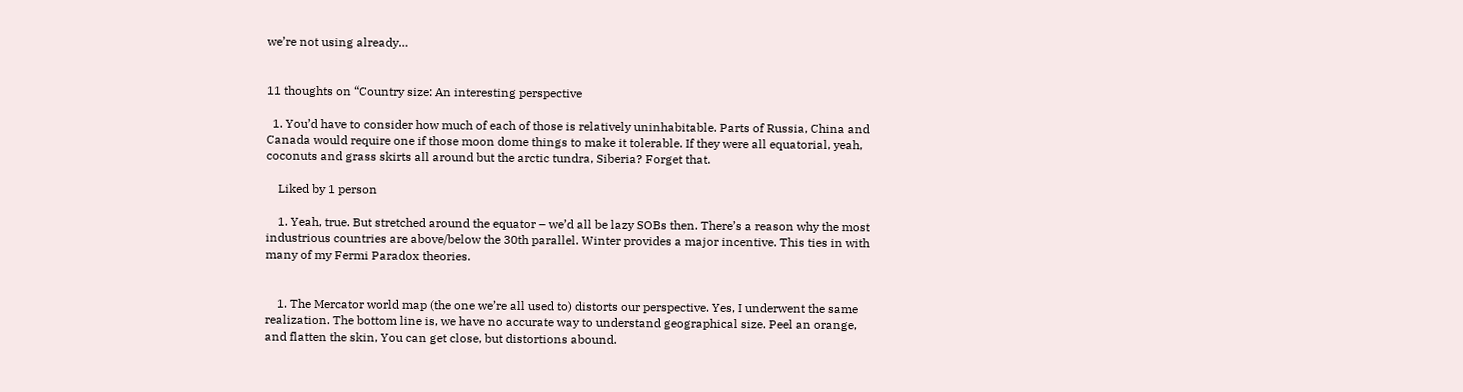we’re not using already…


11 thoughts on “Country size: An interesting perspective

  1. You’d have to consider how much of each of those is relatively uninhabitable. Parts of Russia, China and Canada would require one if those moon dome things to make it tolerable. If they were all equatorial, yeah, coconuts and grass skirts all around but the arctic tundra, Siberia? Forget that.

    Liked by 1 person

    1. Yeah, true. But stretched around the equator – we’d all be lazy SOBs then. There’s a reason why the most industrious countries are above/below the 30th parallel. Winter provides a major incentive. This ties in with many of my Fermi Paradox theories.


    1. The Mercator world map (the one we’re all used to) distorts our perspective. Yes, I underwent the same realization. The bottom line is, we have no accurate way to understand geographical size. Peel an orange, and flatten the skin, You can get close, but distortions abound.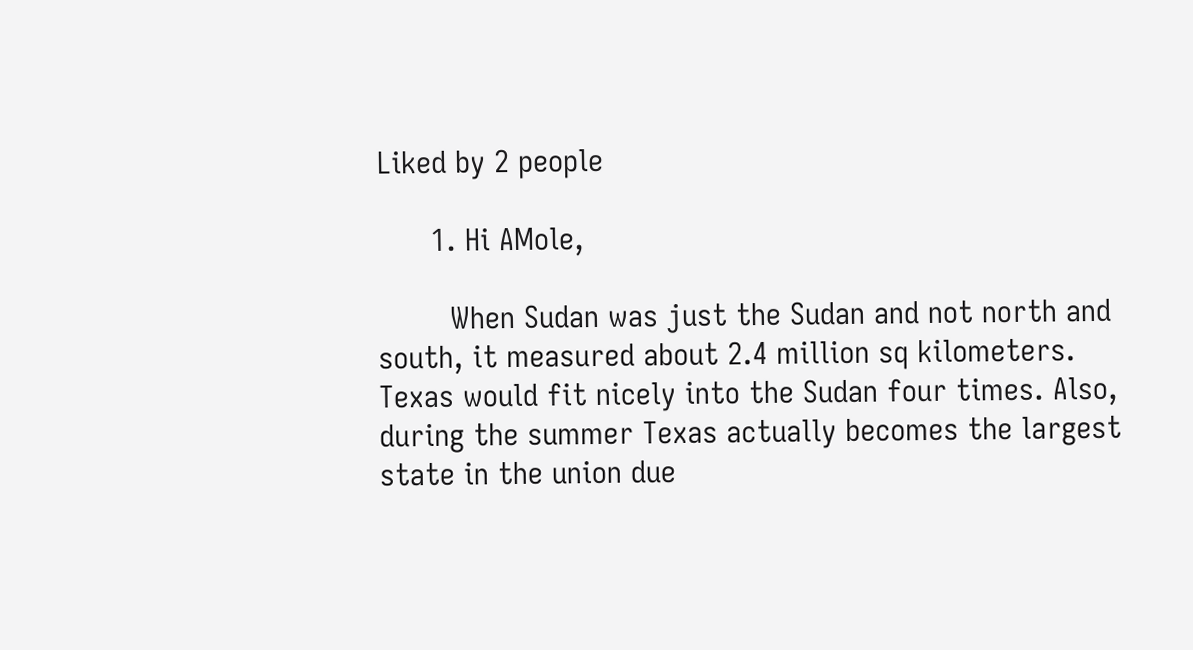Liked by 2 people

      1. Hi AMole,

        When Sudan was just the Sudan and not north and south, it measured about 2.4 million sq kilometers. Texas would fit nicely into the Sudan four times. Also, during the summer Texas actually becomes the largest state in the union due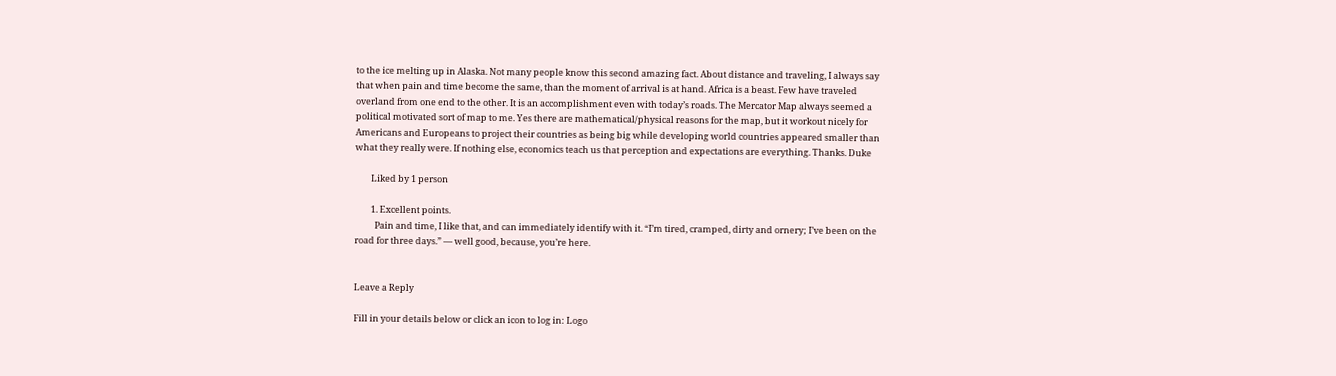to the ice melting up in Alaska. Not many people know this second amazing fact. About distance and traveling, I always say that when pain and time become the same, than the moment of arrival is at hand. Africa is a beast. Few have traveled overland from one end to the other. It is an accomplishment even with today’s roads. The Mercator Map always seemed a political motivated sort of map to me. Yes there are mathematical/physical reasons for the map, but it workout nicely for Americans and Europeans to project their countries as being big while developing world countries appeared smaller than what they really were. If nothing else, economics teach us that perception and expectations are everything. Thanks. Duke

        Liked by 1 person

        1. Excellent points.
          Pain and time, I like that, and can immediately identify with it. “I’m tired, cramped, dirty and ornery; I’ve been on the road for three days.” — well good, because, you’re here.


Leave a Reply

Fill in your details below or click an icon to log in: Logo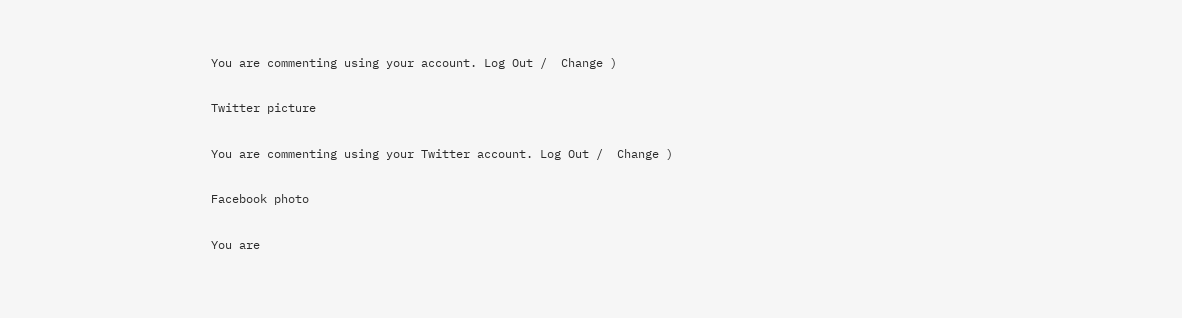You are commenting using your account. Log Out /  Change )

Twitter picture

You are commenting using your Twitter account. Log Out /  Change )

Facebook photo

You are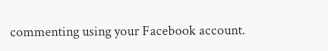commenting using your Facebook account.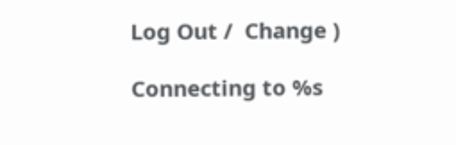Log Out /  Change )

Connecting to %s